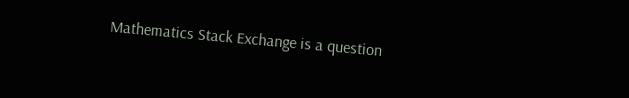Mathematics Stack Exchange is a question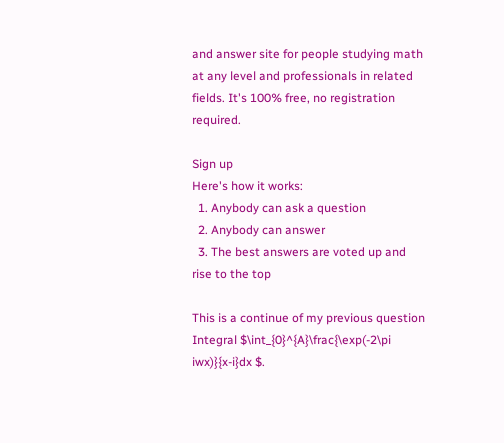and answer site for people studying math at any level and professionals in related fields. It's 100% free, no registration required.

Sign up
Here's how it works:
  1. Anybody can ask a question
  2. Anybody can answer
  3. The best answers are voted up and rise to the top

This is a continue of my previous question Integral $\int_{0}^{A}\frac{\exp(-2\pi iwx)}{x-i}dx $.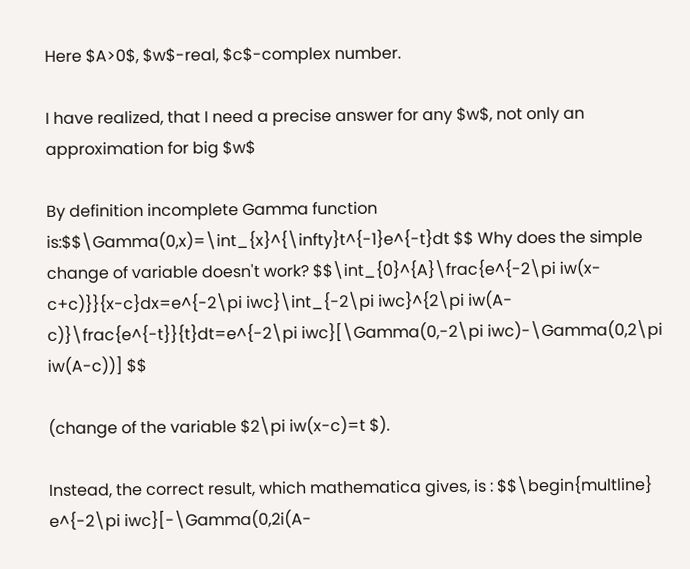Here $A>0$, $w$-real, $c$-complex number.

I have realized, that I need a precise answer for any $w$, not only an approximation for big $w$

By definition incomplete Gamma function is:$$\Gamma(0,x)=\int_{x}^{\infty}t^{-1}e^{-t}dt $$ Why does the simple change of variable doesn't work? $$\int_{0}^{A}\frac{e^{-2\pi iw(x-c+c)}}{x-c}dx=e^{-2\pi iwc}\int_{-2\pi iwc}^{2\pi iw(A-c)}\frac{e^{-t}}{t}dt=e^{-2\pi iwc}[\Gamma(0,-2\pi iwc)-\Gamma(0,2\pi iw(A-c))] $$

(change of the variable $2\pi iw(x-c)=t $).

Instead, the correct result, which mathematica gives, is : $$\begin{multline} e^{-2\pi iwc}[-\Gamma(0,2i(A-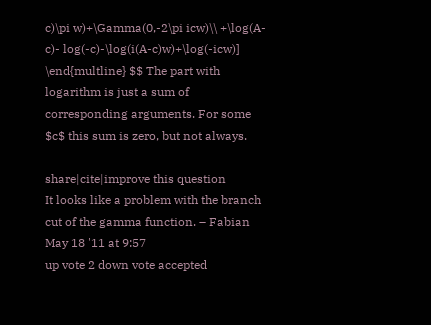c)\pi w)+\Gamma(0,-2\pi icw)\\ +\log(A-c)- log(-c)-\log(i(A-c)w)+\log(-icw)] \end{multline} $$ The part with logarithm is just a sum of corresponding arguments. For some $c$ this sum is zero, but not always.

share|cite|improve this question
It looks like a problem with the branch cut of the gamma function. – Fabian May 18 '11 at 9:57
up vote 2 down vote accepted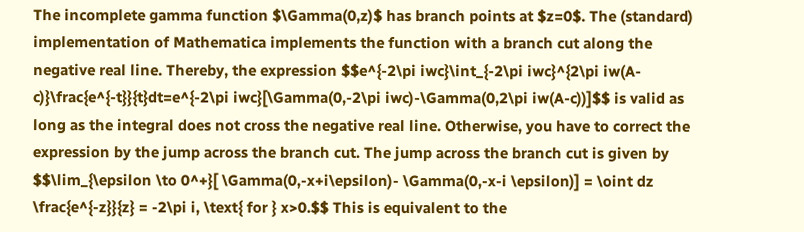The incomplete gamma function $\Gamma(0,z)$ has branch points at $z=0$. The (standard) implementation of Mathematica implements the function with a branch cut along the negative real line. Thereby, the expression $$e^{-2\pi iwc}\int_{-2\pi iwc}^{2\pi iw(A-c)}\frac{e^{-t}}{t}dt=e^{-2\pi iwc}[\Gamma(0,-2\pi iwc)-\Gamma(0,2\pi iw(A-c))]$$ is valid as long as the integral does not cross the negative real line. Otherwise, you have to correct the expression by the jump across the branch cut. The jump across the branch cut is given by $$\lim_{\epsilon \to 0^+}[ \Gamma(0,-x+i\epsilon)- \Gamma(0,-x-i \epsilon)] = \oint dz \frac{e^{-z}}{z} = -2\pi i, \text{ for } x>0.$$ This is equivalent to the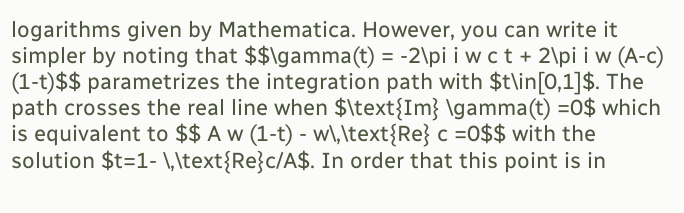logarithms given by Mathematica. However, you can write it simpler by noting that $$\gamma(t) = -2\pi i w c t + 2\pi i w (A-c) (1-t)$$ parametrizes the integration path with $t\in[0,1]$. The path crosses the real line when $\text{Im} \gamma(t) =0$ which is equivalent to $$ A w (1-t) - w\,\text{Re} c =0$$ with the solution $t=1- \,\text{Re}c/A$. In order that this point is in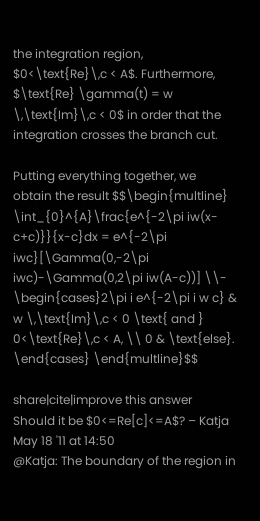the integration region, $0<\text{Re}\,c < A$. Furthermore, $\text{Re} \gamma(t) = w \,\text{Im}\,c < 0$ in order that the integration crosses the branch cut.

Putting everything together, we obtain the result $$\begin{multline} \int_{0}^{A}\frac{e^{-2\pi iw(x-c+c)}}{x-c}dx = e^{-2\pi iwc}[\Gamma(0,-2\pi iwc)-\Gamma(0,2\pi iw(A-c))] \\- \begin{cases}2\pi i e^{-2\pi i w c} & w \,\text{Im}\,c < 0 \text{ and } 0<\text{Re}\,c < A, \\ 0 & \text{else}. \end{cases} \end{multline}$$

share|cite|improve this answer
Should it be $0<=Re[c]<=A$? – Katja May 18 '11 at 14:50
@Katja: The boundary of the region in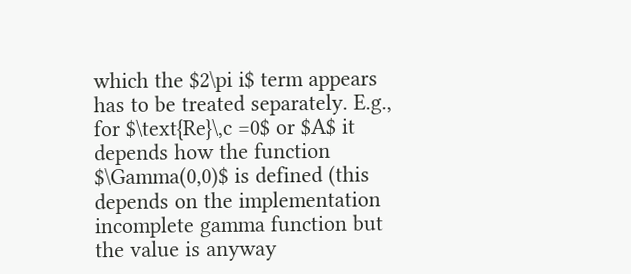which the $2\pi i$ term appears has to be treated separately. E.g., for $\text{Re}\,c =0$ or $A$ it depends how the function $\Gamma(0,0)$ is defined (this depends on the implementation incomplete gamma function but the value is anyway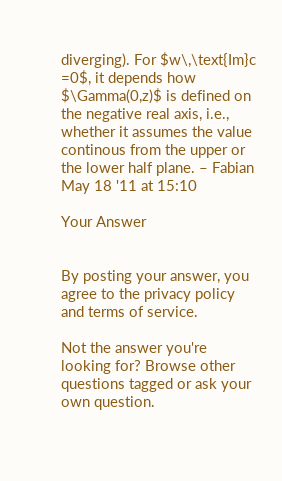diverging). For $w\,\text{Im}c =0$, it depends how $\Gamma(0,z)$ is defined on the negative real axis, i.e., whether it assumes the value continous from the upper or the lower half plane. – Fabian May 18 '11 at 15:10

Your Answer


By posting your answer, you agree to the privacy policy and terms of service.

Not the answer you're looking for? Browse other questions tagged or ask your own question.